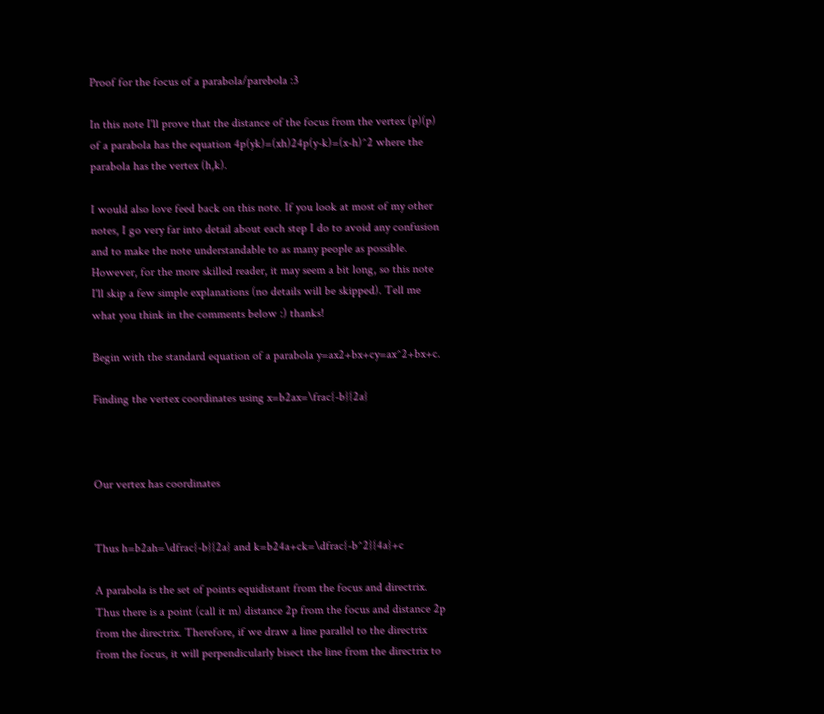Proof for the focus of a parabola/parebola :3

In this note I'll prove that the distance of the focus from the vertex (p)(p) of a parabola has the equation 4p(yk)=(xh)24p(y-k)=(x-h)^2 where the parabola has the vertex (h,k).

I would also love feed back on this note. If you look at most of my other notes, I go very far into detail about each step I do to avoid any confusion and to make the note understandable to as many people as possible. However, for the more skilled reader, it may seem a bit long, so this note I'll skip a few simple explanations (no details will be skipped). Tell me what you think in the comments below :) thanks!

Begin with the standard equation of a parabola y=ax2+bx+cy=ax^2+bx+c.

Finding the vertex coordinates using x=b2ax=\frac{-b}{2a}



Our vertex has coordinates


Thus h=b2ah=\dfrac{-b}{2a} and k=b24a+ck=\dfrac{-b^2}{4a}+c

A parabola is the set of points equidistant from the focus and directrix. Thus there is a point (call it m) distance 2p from the focus and distance 2p from the directrix. Therefore, if we draw a line parallel to the directrix from the focus, it will perpendicularly bisect the line from the directrix to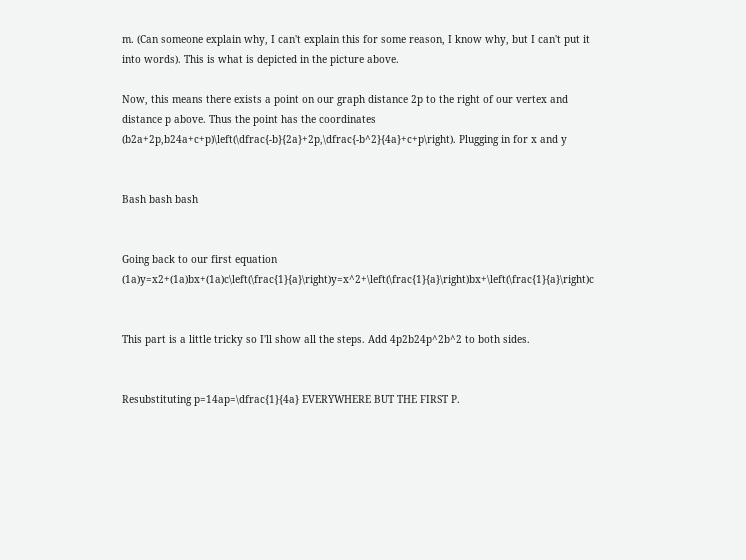m. (Can someone explain why, I can't explain this for some reason, I know why, but I can't put it into words). This is what is depicted in the picture above.

Now, this means there exists a point on our graph distance 2p to the right of our vertex and distance p above. Thus the point has the coordinates (b2a+2p,b24a+c+p)\left(\dfrac{-b}{2a}+2p,\dfrac{-b^2}{4a}+c+p\right). Plugging in for x and y


Bash bash bash


Going back to our first equation (1a)y=x2+(1a)bx+(1a)c\left(\frac{1}{a}\right)y=x^2+\left(\frac{1}{a}\right)bx+\left(\frac{1}{a}\right)c


This part is a little tricky so I'll show all the steps. Add 4p2b24p^2b^2 to both sides.


Resubstituting p=14ap=\dfrac{1}{4a} EVERYWHERE BUT THE FIRST P.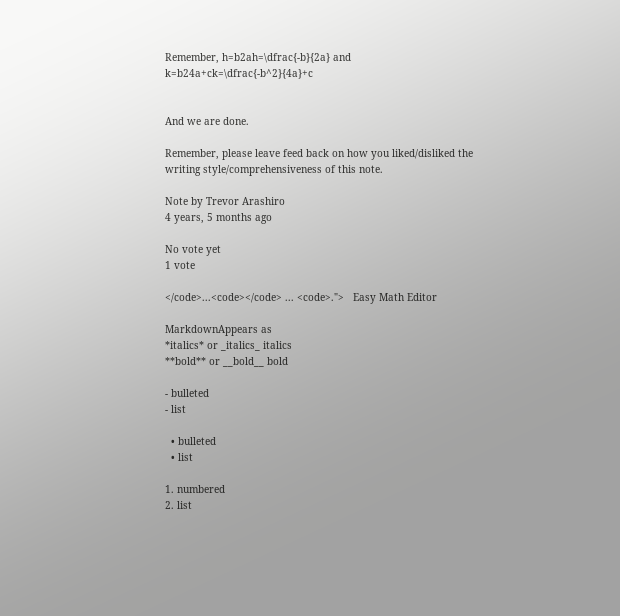Remember, h=b2ah=\dfrac{-b}{2a} and k=b24a+ck=\dfrac{-b^2}{4a}+c


And we are done.

Remember, please leave feed back on how you liked/disliked the writing style/comprehensiveness of this note.

Note by Trevor Arashiro
4 years, 5 months ago

No vote yet
1 vote

</code>...<code></code> ... <code>.">   Easy Math Editor

MarkdownAppears as
*italics* or _italics_ italics
**bold** or __bold__ bold

- bulleted
- list

  • bulleted
  • list

1. numbered
2. list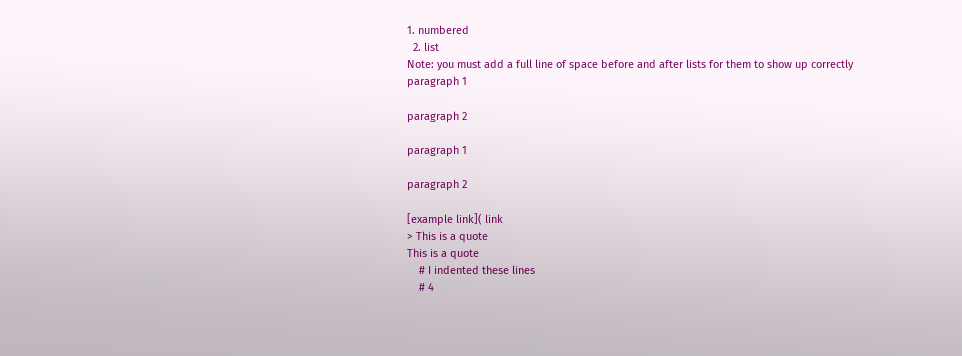1. numbered
  2. list
Note: you must add a full line of space before and after lists for them to show up correctly
paragraph 1

paragraph 2

paragraph 1

paragraph 2

[example link]( link
> This is a quote
This is a quote
    # I indented these lines
    # 4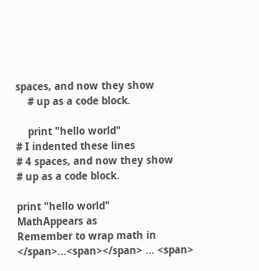spaces, and now they show
    # up as a code block.

    print "hello world"
# I indented these lines
# 4 spaces, and now they show
# up as a code block.

print "hello world"
MathAppears as
Remember to wrap math in </span>...<span></span> ... <span>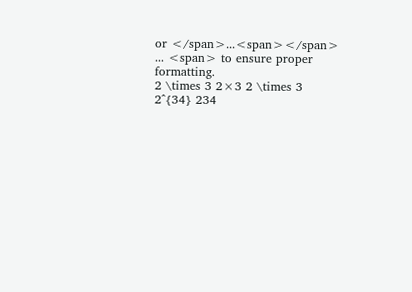or </span>...<span></span> ... <span> to ensure proper formatting.
2 \times 3 2×3 2 \times 3
2^{34} 234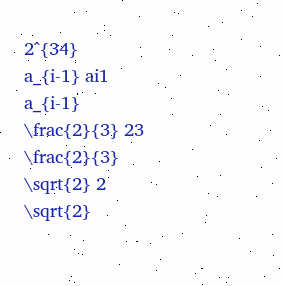2^{34}
a_{i-1} ai1 a_{i-1}
\frac{2}{3} 23 \frac{2}{3}
\sqrt{2} 2 \sqrt{2}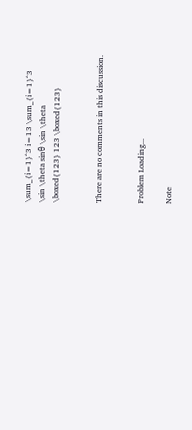\sum_{i=1}^3 i=13 \sum_{i=1}^3
\sin \theta sinθ \sin \theta
\boxed{123} 123 \boxed{123}


There are no comments in this discussion.


Problem Loading...

Note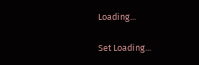Loading...

Set Loading...